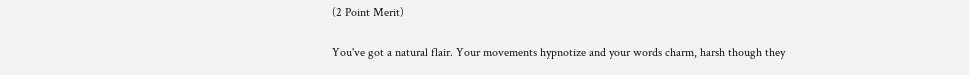(2 Point Merit)

You've got a natural flair. Your movements hypnotize and your words charm, harsh though they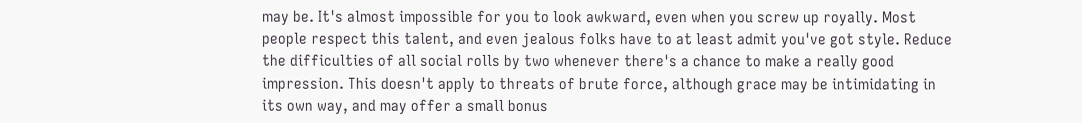may be. It's almost impossible for you to look awkward, even when you screw up royally. Most people respect this talent, and even jealous folks have to at least admit you've got style. Reduce the difficulties of all social rolls by two whenever there's a chance to make a really good impression. This doesn't apply to threats of brute force, although grace may be intimidating in its own way, and may offer a small bonus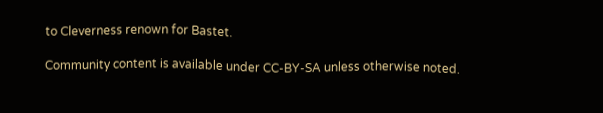to Cleverness renown for Bastet.

Community content is available under CC-BY-SA unless otherwise noted.